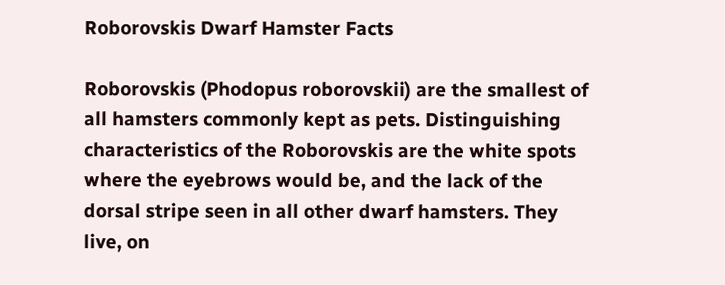Roborovskis Dwarf Hamster Facts

Roborovskis (Phodopus roborovskii) are the smallest of all hamsters commonly kept as pets. Distinguishing characteristics of the Roborovskis are the white spots where the eyebrows would be, and the lack of the dorsal stripe seen in all other dwarf hamsters. They live, on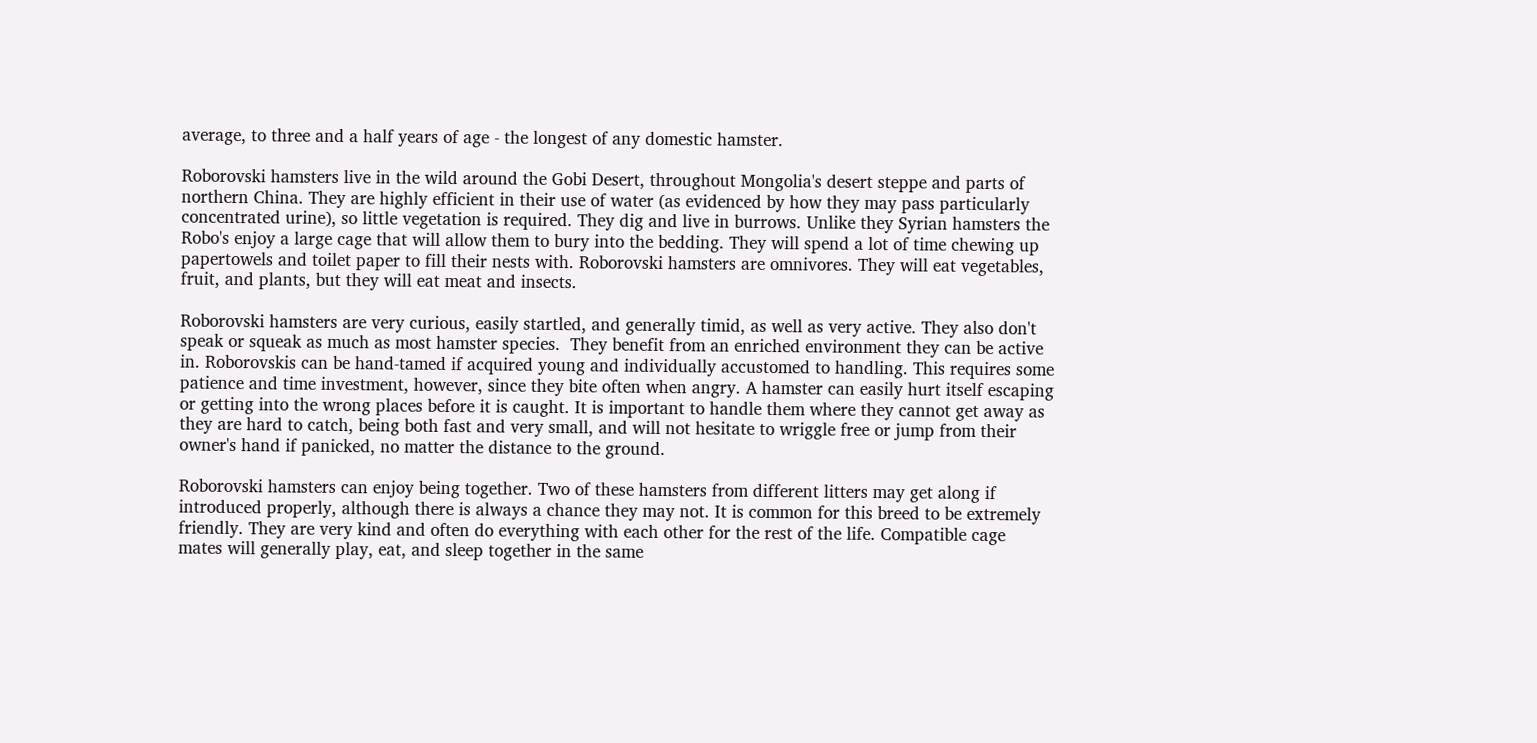average, to three and a half years of age - the longest of any domestic hamster.

Roborovski hamsters live in the wild around the Gobi Desert, throughout Mongolia's desert steppe and parts of northern China. They are highly efficient in their use of water (as evidenced by how they may pass particularly concentrated urine), so little vegetation is required. They dig and live in burrows. Unlike they Syrian hamsters the Robo's enjoy a large cage that will allow them to bury into the bedding. They will spend a lot of time chewing up papertowels and toilet paper to fill their nests with. Roborovski hamsters are omnivores. They will eat vegetables, fruit, and plants, but they will eat meat and insects.

Roborovski hamsters are very curious, easily startled, and generally timid, as well as very active. They also don't speak or squeak as much as most hamster species.  They benefit from an enriched environment they can be active in. Roborovskis can be hand-tamed if acquired young and individually accustomed to handling. This requires some patience and time investment, however, since they bite often when angry. A hamster can easily hurt itself escaping or getting into the wrong places before it is caught. It is important to handle them where they cannot get away as they are hard to catch, being both fast and very small, and will not hesitate to wriggle free or jump from their owner's hand if panicked, no matter the distance to the ground.

Roborovski hamsters can enjoy being together. Two of these hamsters from different litters may get along if introduced properly, although there is always a chance they may not. It is common for this breed to be extremely friendly. They are very kind and often do everything with each other for the rest of the life. Compatible cage mates will generally play, eat, and sleep together in the same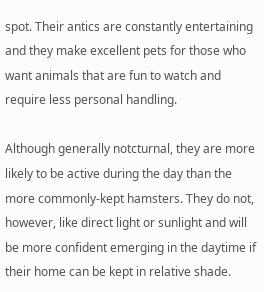spot. Their antics are constantly entertaining and they make excellent pets for those who want animals that are fun to watch and require less personal handling.

Although generally notcturnal, they are more likely to be active during the day than the more commonly-kept hamsters. They do not, however, like direct light or sunlight and will be more confident emerging in the daytime if their home can be kept in relative shade.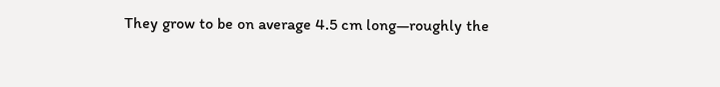They grow to be on average 4.5 cm long—roughly the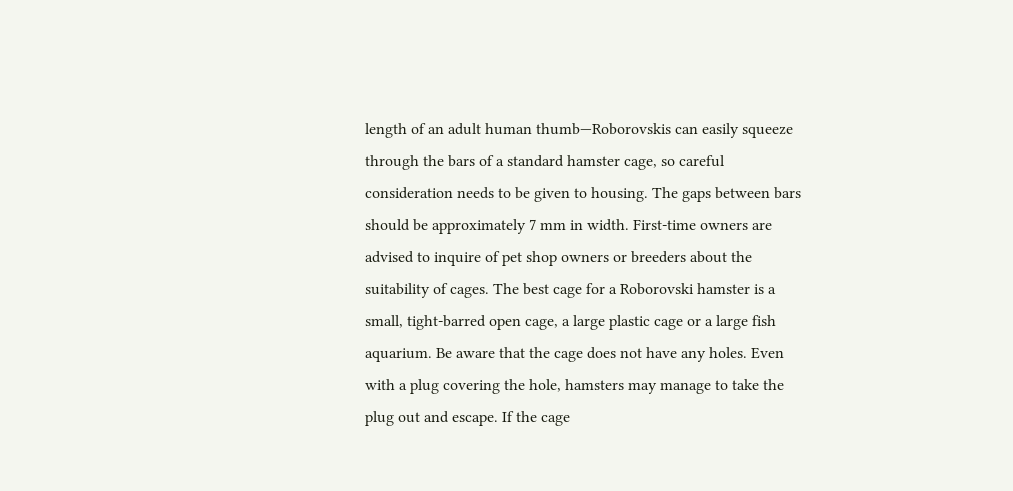length of an adult human thumb—Roborovskis can easily squeeze through the bars of a standard hamster cage, so careful consideration needs to be given to housing. The gaps between bars should be approximately 7 mm in width. First-time owners are advised to inquire of pet shop owners or breeders about the suitability of cages. The best cage for a Roborovski hamster is a small, tight-barred open cage, a large plastic cage or a large fish aquarium. Be aware that the cage does not have any holes. Even with a plug covering the hole, hamsters may manage to take the plug out and escape. If the cage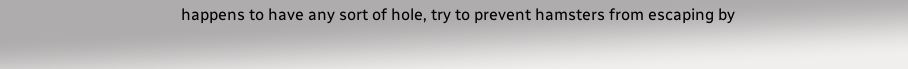happens to have any sort of hole, try to prevent hamsters from escaping by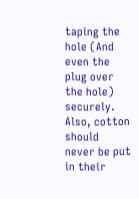taping the hole (And even the plug over the hole) securely. Also, cotton should never be put in their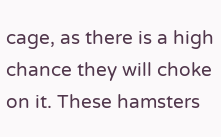cage, as there is a high chance they will choke on it. These hamsters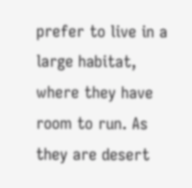prefer to live in a large habitat, where they have room to run. As they are desert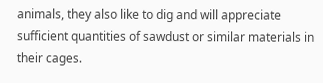animals, they also like to dig and will appreciate sufficient quantities of sawdust or similar materials in their cages.